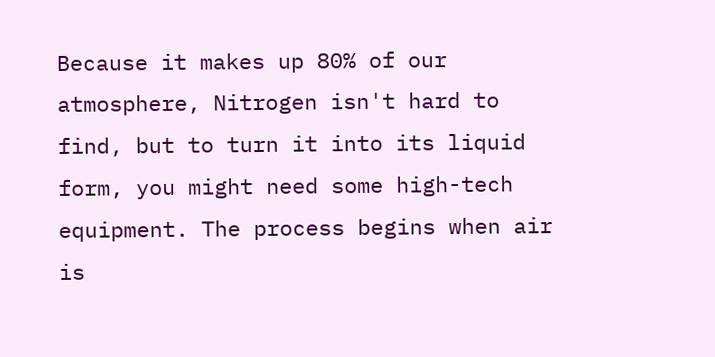Because it makes up 80% of our atmosphere, Nitrogen isn't hard to find, but to turn it into its liquid form, you might need some high-tech equipment. The process begins when air is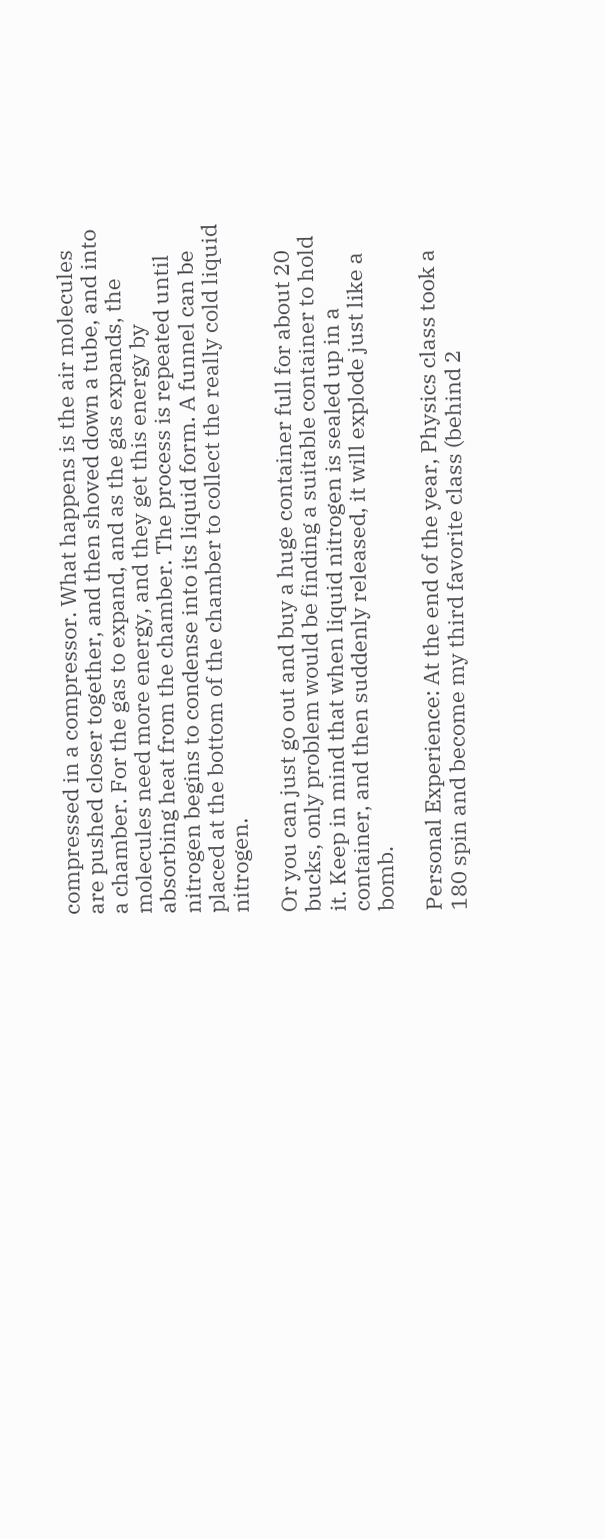compressed in a compressor. What happens is the air molecules are pushed closer together, and then shoved down a tube, and into a chamber. For the gas to expand, and as the gas expands, the molecules need more energy, and they get this energy by absorbing heat from the chamber. The process is repeated until nitrogen begins to condense into its liquid form. A funnel can be placed at the bottom of the chamber to collect the really cold liquid nitrogen.

Or you can just go out and buy a huge container full for about 20 bucks, only problem would be finding a suitable container to hold it. Keep in mind that when liquid nitrogen is sealed up in a container, and then suddenly released, it will explode just like a bomb.

Personal Experience: At the end of the year, Physics class took a 180 spin and become my third favorite class (behind 2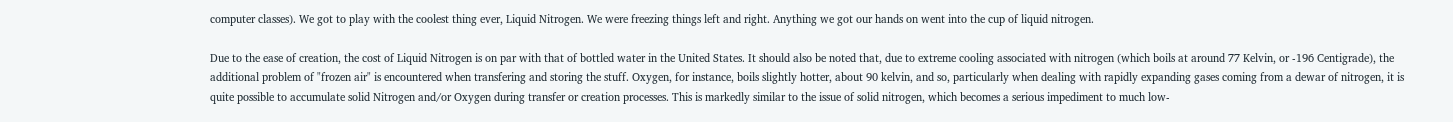computer classes). We got to play with the coolest thing ever, Liquid Nitrogen. We were freezing things left and right. Anything we got our hands on went into the cup of liquid nitrogen.

Due to the ease of creation, the cost of Liquid Nitrogen is on par with that of bottled water in the United States. It should also be noted that, due to extreme cooling associated with nitrogen (which boils at around 77 Kelvin, or -196 Centigrade), the additional problem of "frozen air" is encountered when transfering and storing the stuff. Oxygen, for instance, boils slightly hotter, about 90 kelvin, and so, particularly when dealing with rapidly expanding gases coming from a dewar of nitrogen, it is quite possible to accumulate solid Nitrogen and/or Oxygen during transfer or creation processes. This is markedly similar to the issue of solid nitrogen, which becomes a serious impediment to much low-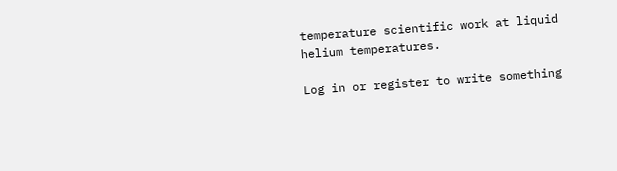temperature scientific work at liquid helium temperatures.

Log in or register to write something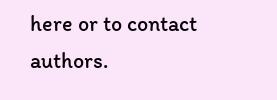here or to contact authors.